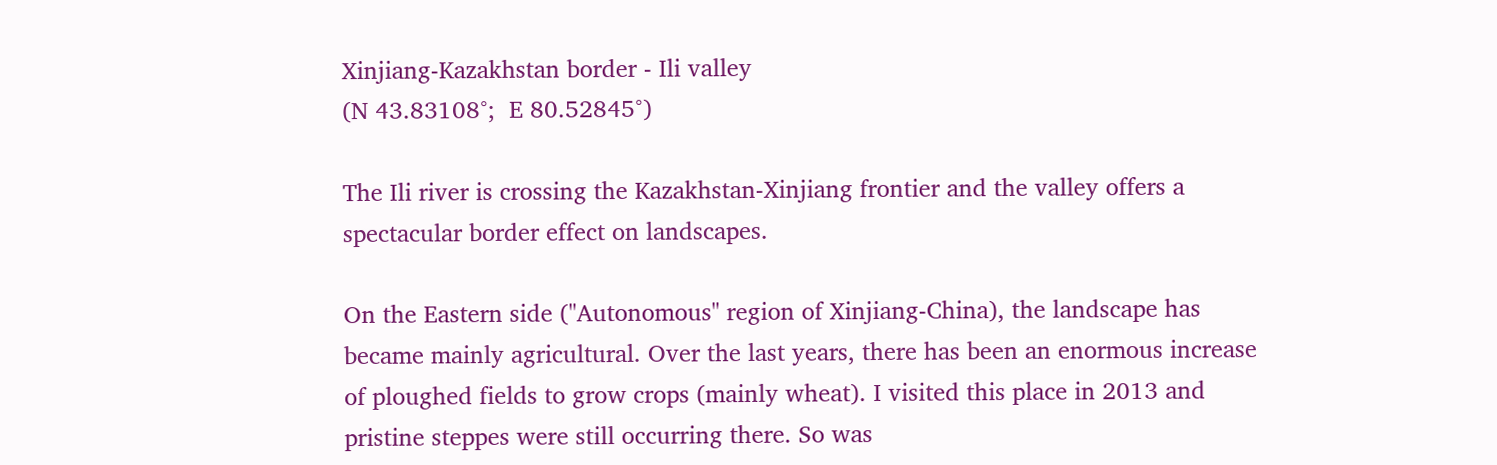Xinjiang-Kazakhstan border - Ili valley
(N 43.83108°;  E 80.52845°)

The Ili river is crossing the Kazakhstan-Xinjiang frontier and the valley offers a spectacular border effect on landscapes.

On the Eastern side ("Autonomous" region of Xinjiang-China), the landscape has became mainly agricultural. Over the last years, there has been an enormous increase of ploughed fields to grow crops (mainly wheat). I visited this place in 2013 and pristine steppes were still occurring there. So was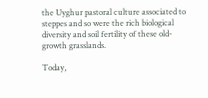the Uyghur pastoral culture associated to steppes and so were the rich biological diversity and soil fertility of these old-growth grasslands.

Today,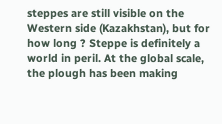steppes are still visible on the Western side (Kazakhstan), but for how long ? Steppe is definitely a world in peril. At the global scale, the plough has been making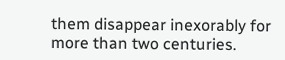them disappear inexorably for more than two centuries.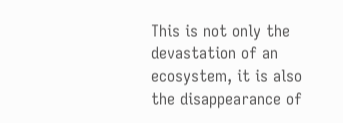This is not only the devastation of an ecosystem, it is also the disappearance of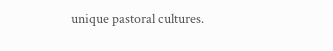unique pastoral cultures.